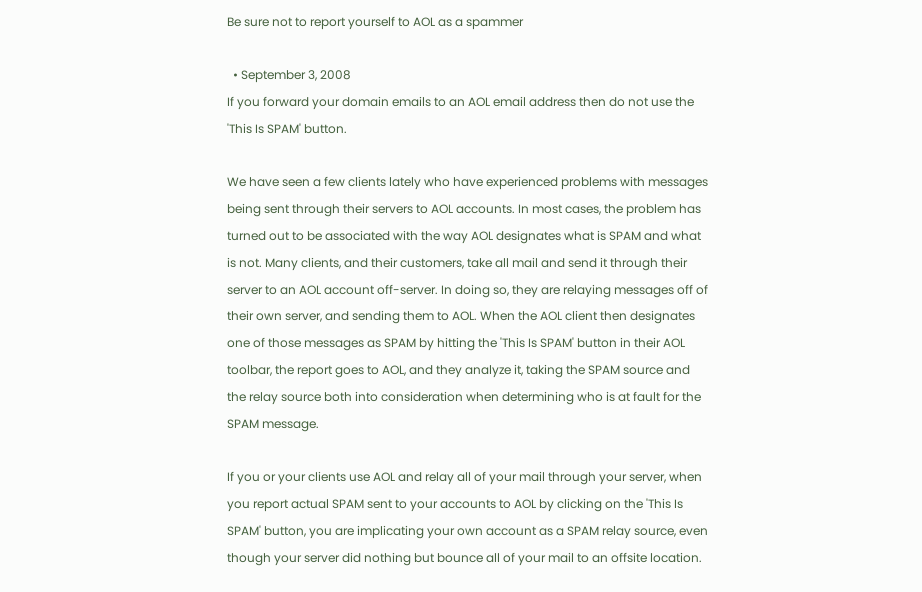Be sure not to report yourself to AOL as a spammer

  • September 3, 2008
If you forward your domain emails to an AOL email address then do not use the 'This Is SPAM' button.

We have seen a few clients lately who have experienced problems with messages being sent through their servers to AOL accounts. In most cases, the problem has turned out to be associated with the way AOL designates what is SPAM and what is not. Many clients, and their customers, take all mail and send it through their server to an AOL account off-server. In doing so, they are relaying messages off of their own server, and sending them to AOL. When the AOL client then designates one of those messages as SPAM by hitting the 'This Is SPAM' button in their AOL toolbar, the report goes to AOL, and they analyze it, taking the SPAM source and the relay source both into consideration when determining who is at fault for the SPAM message.

If you or your clients use AOL and relay all of your mail through your server, when you report actual SPAM sent to your accounts to AOL by clicking on the 'This Is SPAM' button, you are implicating your own account as a SPAM relay source, even though your server did nothing but bounce all of your mail to an offsite location.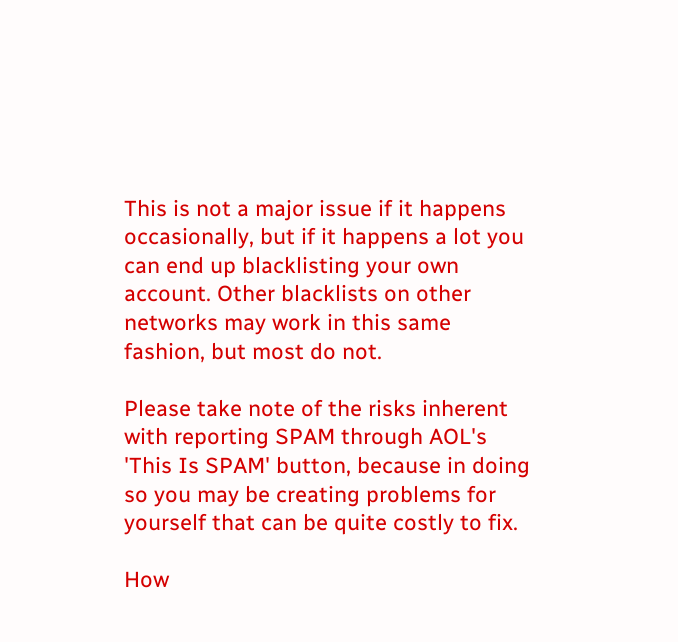This is not a major issue if it happens occasionally, but if it happens a lot you can end up blacklisting your own account. Other blacklists on other networks may work in this same fashion, but most do not.

Please take note of the risks inherent with reporting SPAM through AOL's 'This Is SPAM' button, because in doing so you may be creating problems for yourself that can be quite costly to fix.

How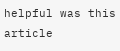helpful was this article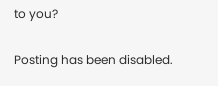to you?

Posting has been disabled.